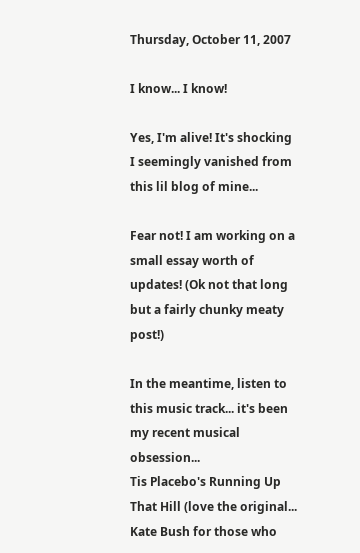Thursday, October 11, 2007

I know... I know!

Yes, I'm alive! It's shocking I seemingly vanished from this lil blog of mine...

Fear not! I am working on a small essay worth of updates! (Ok not that long but a fairly chunky meaty post!)

In the meantime, listen to this music track... it's been my recent musical obsession...
Tis Placebo's Running Up That Hill (love the original... Kate Bush for those who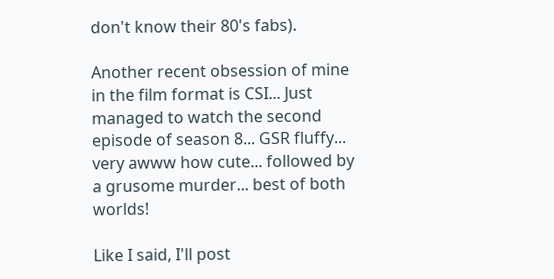don't know their 80's fabs).

Another recent obsession of mine in the film format is CSI... Just managed to watch the second episode of season 8... GSR fluffy... very awww how cute... followed by a grusome murder... best of both worlds!

Like I said, I'll post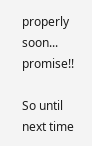properly soon... promise!!

So until next time